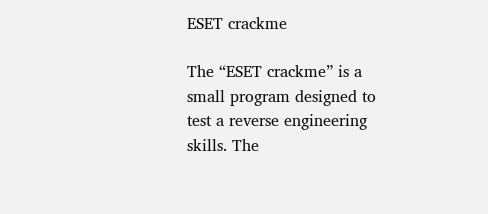ESET crackme

The “ESET crackme” is a small program designed to test a reverse engineering skills. The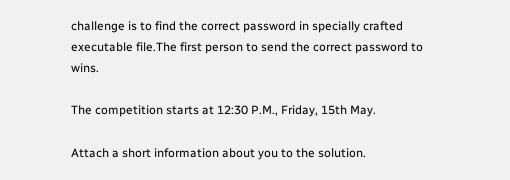challenge is to find the correct password in specially crafted executable file.The first person to send the correct password to wins.

The competition starts at 12:30 P.M., Friday, 15th May.

Attach a short information about you to the solution.